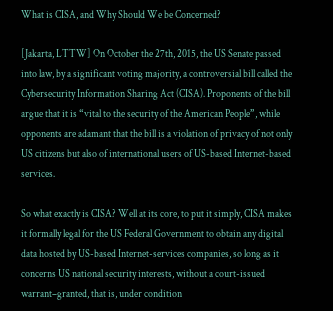What is CISA, and Why Should We be Concerned?

[Jakarta, LTTW] On October the 27th, 2015, the US Senate passed into law, by a significant voting majority, a controversial bill called the Cybersecurity Information Sharing Act (CISA). Proponents of the bill argue that it is “vital to the security of the American People”, while opponents are adamant that the bill is a violation of privacy of not only US citizens but also of international users of US-based Internet-based services.

So what exactly is CISA? Well at its core, to put it simply, CISA makes it formally legal for the US Federal Government to obtain any digital data hosted by US-based Internet-services companies, so long as it concerns US national security interests, without a court-issued warrant–granted, that is, under condition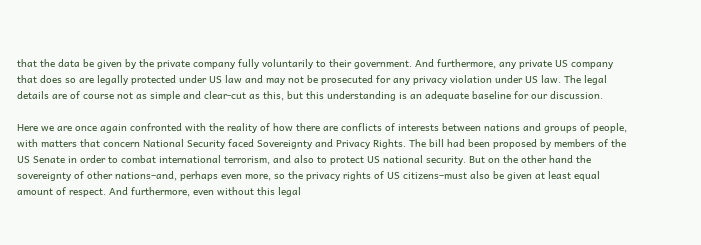that the data be given by the private company fully voluntarily to their government. And furthermore, any private US company that does so are legally protected under US law and may not be prosecuted for any privacy violation under US law. The legal details are of course not as simple and clear-cut as this, but this understanding is an adequate baseline for our discussion.

Here we are once again confronted with the reality of how there are conflicts of interests between nations and groups of people, with matters that concern National Security faced Sovereignty and Privacy Rights. The bill had been proposed by members of the US Senate in order to combat international terrorism, and also to protect US national security. But on the other hand the sovereignty of other nations–and, perhaps even more, so the privacy rights of US citizens–must also be given at least equal amount of respect. And furthermore, even without this legal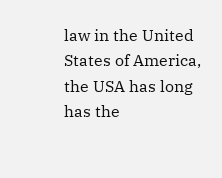law in the United States of America, the USA has long has the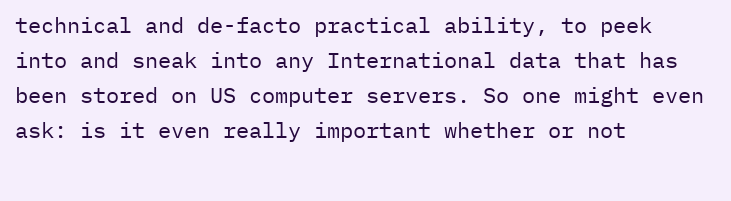technical and de-facto practical ability, to peek into and sneak into any International data that has been stored on US computer servers. So one might even ask: is it even really important whether or not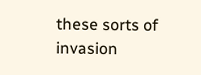these sorts of invasion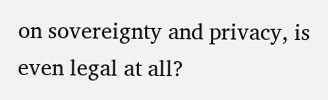on sovereignty and privacy, is even legal at all?